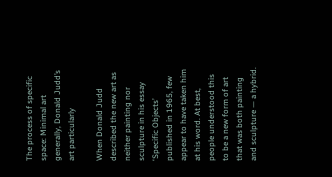The process of specific space: Minimal art generally, Donald Judd’s art particularly

When Donald Judd described the new art as neither painting nor sculpture in his essay ‘Specific Objects’ published in 1965, few appear to have taken him at his word. At best, people understood this to be a new form of art that was both painting and sculpture — a hybrid.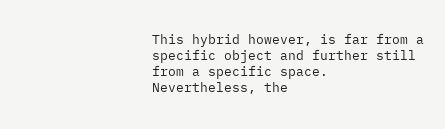This hybrid however, is far from a specific object and further still from a specific space. Nevertheless, the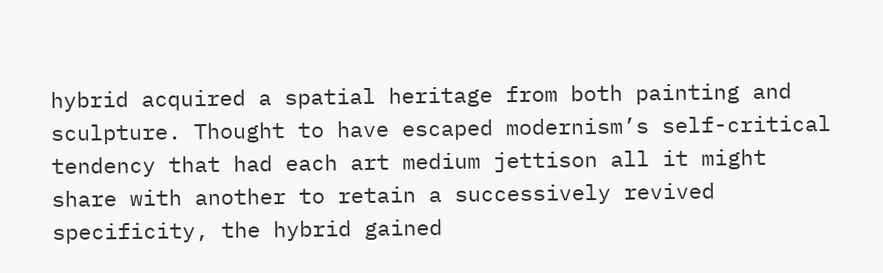hybrid acquired a spatial heritage from both painting and sculpture. Thought to have escaped modernism’s self-critical tendency that had each art medium jettison all it might share with another to retain a successively revived specificity, the hybrid gained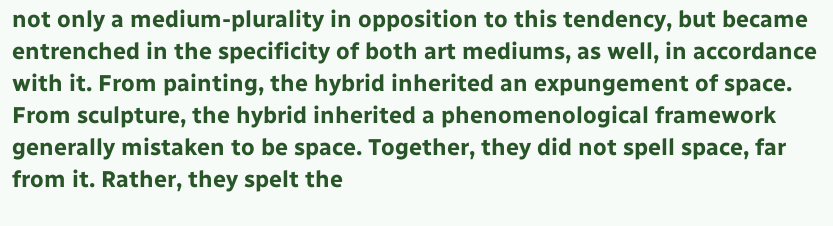not only a medium-plurality in opposition to this tendency, but became entrenched in the specificity of both art mediums, as well, in accordance with it. From painting, the hybrid inherited an expungement of space. From sculpture, the hybrid inherited a phenomenological framework generally mistaken to be space. Together, they did not spell space, far from it. Rather, they spelt the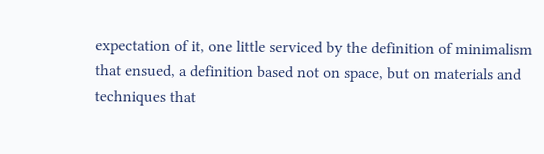expectation of it, one little serviced by the definition of minimalism that ensued, a definition based not on space, but on materials and techniques that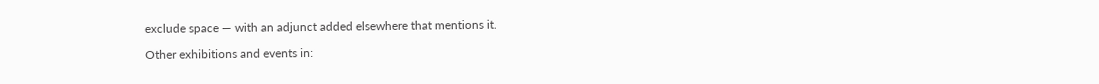exclude space — with an adjunct added elsewhere that mentions it.

Other exhibitions and events in: